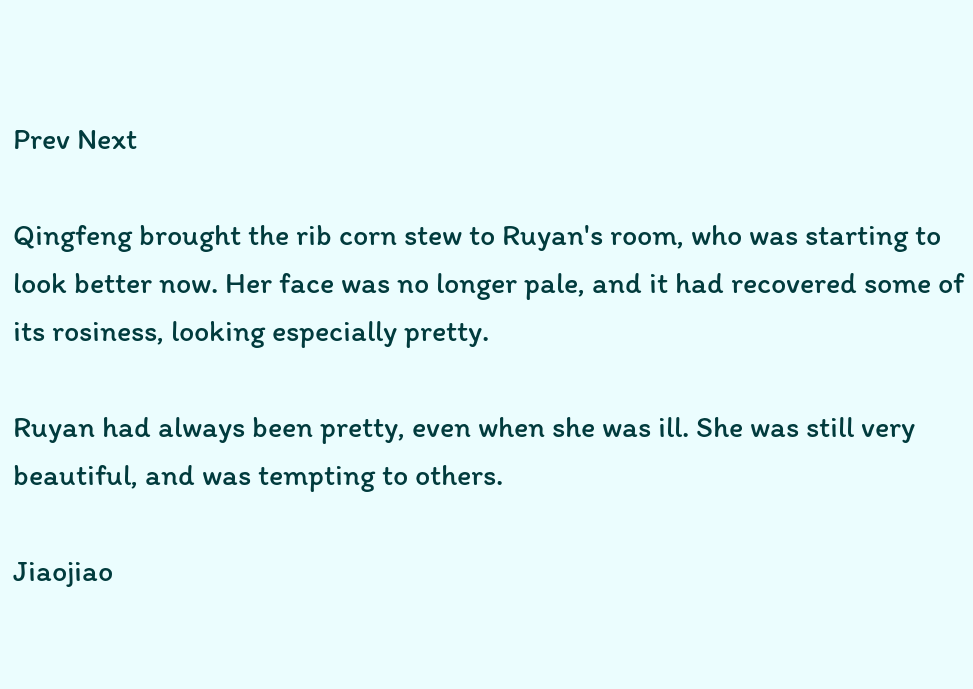Prev Next

Qingfeng brought the rib corn stew to Ruyan's room, who was starting to look better now. Her face was no longer pale, and it had recovered some of its rosiness, looking especially pretty.

Ruyan had always been pretty, even when she was ill. She was still very beautiful, and was tempting to others.

Jiaojiao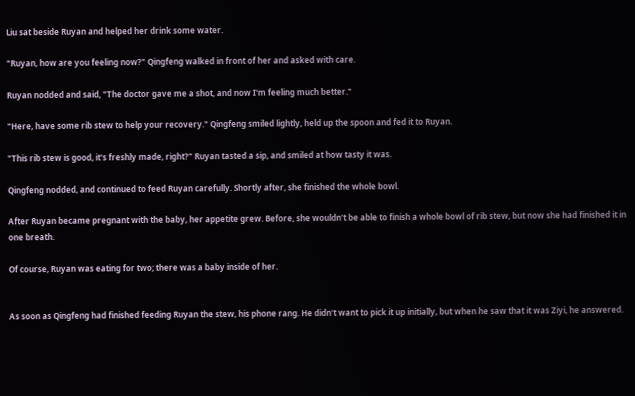Liu sat beside Ruyan and helped her drink some water.

"Ruyan, how are you feeling now?" Qingfeng walked in front of her and asked with care.

Ruyan nodded and said, "The doctor gave me a shot, and now I'm feeling much better."

"Here, have some rib stew to help your recovery." Qingfeng smiled lightly, held up the spoon and fed it to Ruyan.

"This rib stew is good, it's freshly made, right?" Ruyan tasted a sip, and smiled at how tasty it was.

Qingfeng nodded, and continued to feed Ruyan carefully. Shortly after, she finished the whole bowl.

After Ruyan became pregnant with the baby, her appetite grew. Before, she wouldn't be able to finish a whole bowl of rib stew, but now she had finished it in one breath.

Of course, Ruyan was eating for two; there was a baby inside of her.


As soon as Qingfeng had finished feeding Ruyan the stew, his phone rang. He didn't want to pick it up initially, but when he saw that it was Ziyi, he answered.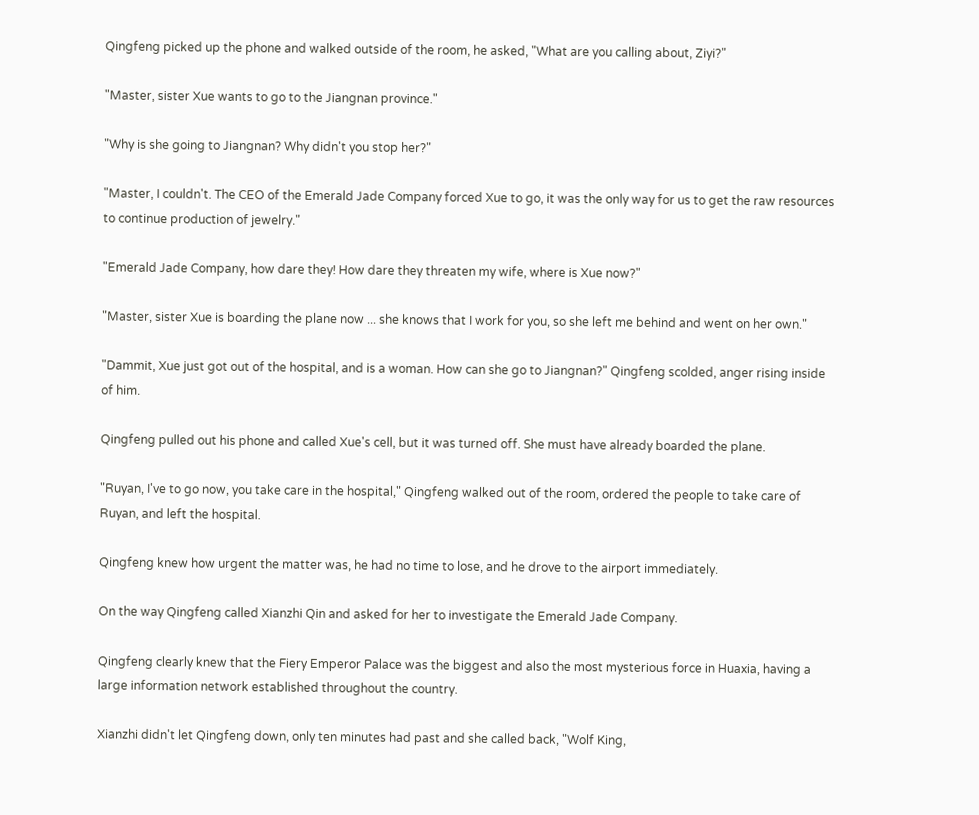Qingfeng picked up the phone and walked outside of the room, he asked, "What are you calling about, Ziyi?"

"Master, sister Xue wants to go to the Jiangnan province."

"Why is she going to Jiangnan? Why didn't you stop her?"

"Master, I couldn't. The CEO of the Emerald Jade Company forced Xue to go, it was the only way for us to get the raw resources to continue production of jewelry."

"Emerald Jade Company, how dare they! How dare they threaten my wife, where is Xue now?"

"Master, sister Xue is boarding the plane now ... she knows that I work for you, so she left me behind and went on her own."

"Dammit, Xue just got out of the hospital, and is a woman. How can she go to Jiangnan?" Qingfeng scolded, anger rising inside of him.

Qingfeng pulled out his phone and called Xue's cell, but it was turned off. She must have already boarded the plane.

"Ruyan, I've to go now, you take care in the hospital," Qingfeng walked out of the room, ordered the people to take care of Ruyan, and left the hospital.

Qingfeng knew how urgent the matter was, he had no time to lose, and he drove to the airport immediately.

On the way Qingfeng called Xianzhi Qin and asked for her to investigate the Emerald Jade Company.

Qingfeng clearly knew that the Fiery Emperor Palace was the biggest and also the most mysterious force in Huaxia, having a large information network established throughout the country.

Xianzhi didn't let Qingfeng down, only ten minutes had past and she called back, "Wolf King,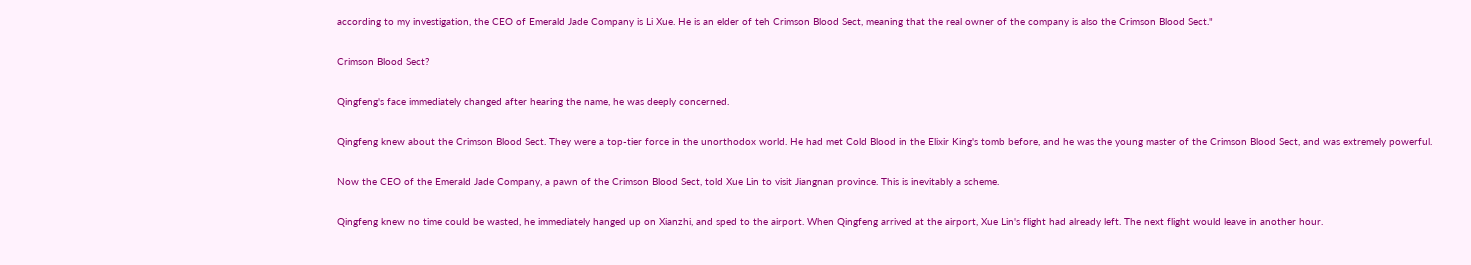according to my investigation, the CEO of Emerald Jade Company is Li Xue. He is an elder of teh Crimson Blood Sect, meaning that the real owner of the company is also the Crimson Blood Sect."

Crimson Blood Sect?

Qingfeng's face immediately changed after hearing the name, he was deeply concerned.

Qingfeng knew about the Crimson Blood Sect. They were a top-tier force in the unorthodox world. He had met Cold Blood in the Elixir King's tomb before, and he was the young master of the Crimson Blood Sect, and was extremely powerful.

Now the CEO of the Emerald Jade Company, a pawn of the Crimson Blood Sect, told Xue Lin to visit Jiangnan province. This is inevitably a scheme.

Qingfeng knew no time could be wasted, he immediately hanged up on Xianzhi, and sped to the airport. When Qingfeng arrived at the airport, Xue Lin's flight had already left. The next flight would leave in another hour.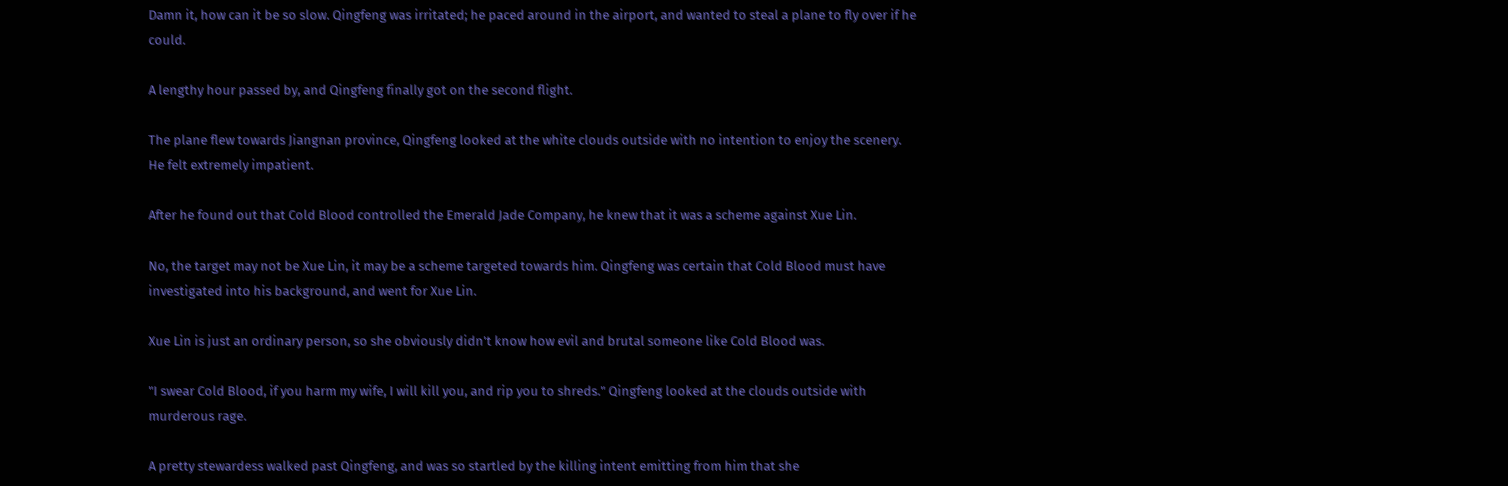Damn it, how can it be so slow. Qingfeng was irritated; he paced around in the airport, and wanted to steal a plane to fly over if he could.

A lengthy hour passed by, and Qingfeng finally got on the second flight.

The plane flew towards Jiangnan province, Qingfeng looked at the white clouds outside with no intention to enjoy the scenery. He felt extremely impatient.

After he found out that Cold Blood controlled the Emerald Jade Company, he knew that it was a scheme against Xue Lin.

No, the target may not be Xue Lin, it may be a scheme targeted towards him. Qingfeng was certain that Cold Blood must have investigated into his background, and went for Xue Lin.

Xue Lin is just an ordinary person, so she obviously didn't know how evil and brutal someone like Cold Blood was.

"I swear Cold Blood, if you harm my wife, I will kill you, and rip you to shreds." Qingfeng looked at the clouds outside with murderous rage.

A pretty stewardess walked past Qingfeng, and was so startled by the killing intent emitting from him that she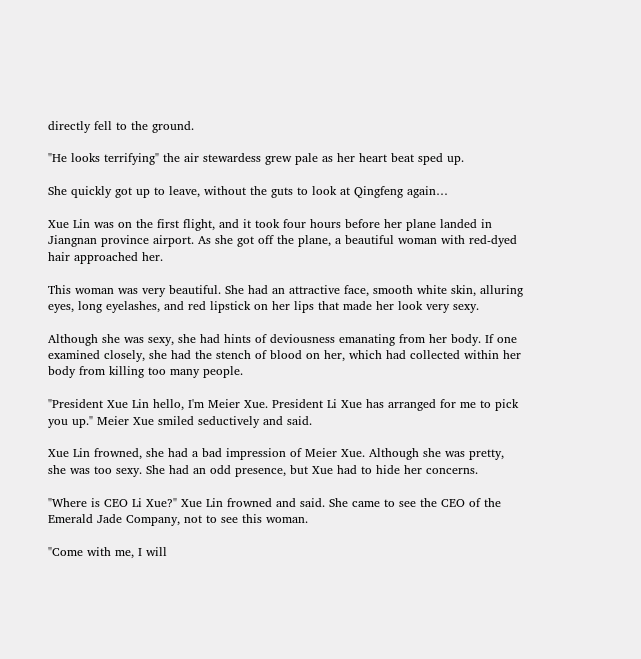directly fell to the ground.

"He looks terrifying" the air stewardess grew pale as her heart beat sped up.

She quickly got up to leave, without the guts to look at Qingfeng again…

Xue Lin was on the first flight, and it took four hours before her plane landed in Jiangnan province airport. As she got off the plane, a beautiful woman with red-dyed hair approached her.

This woman was very beautiful. She had an attractive face, smooth white skin, alluring eyes, long eyelashes, and red lipstick on her lips that made her look very sexy.

Although she was sexy, she had hints of deviousness emanating from her body. If one examined closely, she had the stench of blood on her, which had collected within her body from killing too many people.

"President Xue Lin hello, I'm Meier Xue. President Li Xue has arranged for me to pick you up." Meier Xue smiled seductively and said.

Xue Lin frowned, she had a bad impression of Meier Xue. Although she was pretty, she was too sexy. She had an odd presence, but Xue had to hide her concerns.

"Where is CEO Li Xue?" Xue Lin frowned and said. She came to see the CEO of the Emerald Jade Company, not to see this woman.

"Come with me, I will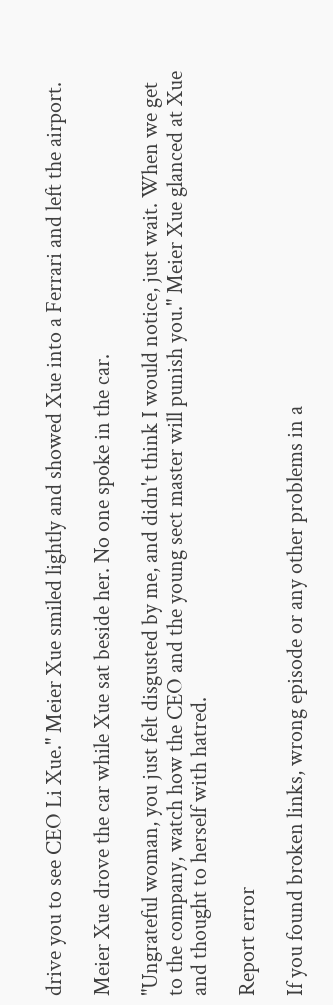drive you to see CEO Li Xue." Meier Xue smiled lightly and showed Xue into a Ferrari and left the airport.

Meier Xue drove the car while Xue sat beside her. No one spoke in the car.

"Ungrateful woman, you just felt disgusted by me, and didn't think I would notice, just wait. When we get to the company, watch how the CEO and the young sect master will punish you." Meier Xue glanced at Xue and thought to herself with hatred.

Report error

If you found broken links, wrong episode or any other problems in a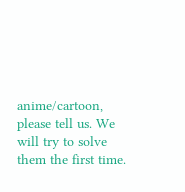anime/cartoon, please tell us. We will try to solve them the first time.